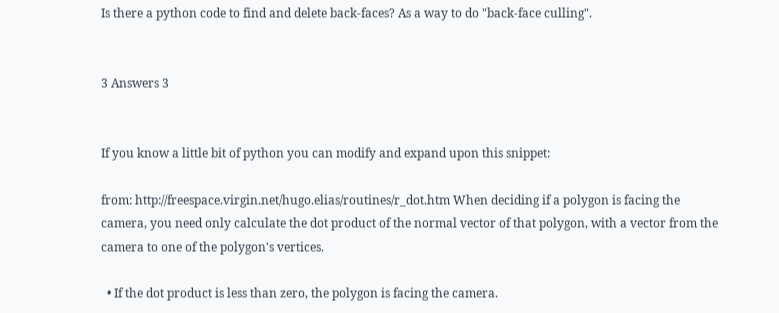Is there a python code to find and delete back-faces? As a way to do "back-face culling".


3 Answers 3


If you know a little bit of python you can modify and expand upon this snippet:

from: http://freespace.virgin.net/hugo.elias/routines/r_dot.htm When deciding if a polygon is facing the camera, you need only calculate the dot product of the normal vector of that polygon, with a vector from the camera to one of the polygon's vertices.

  • If the dot product is less than zero, the polygon is facing the camera.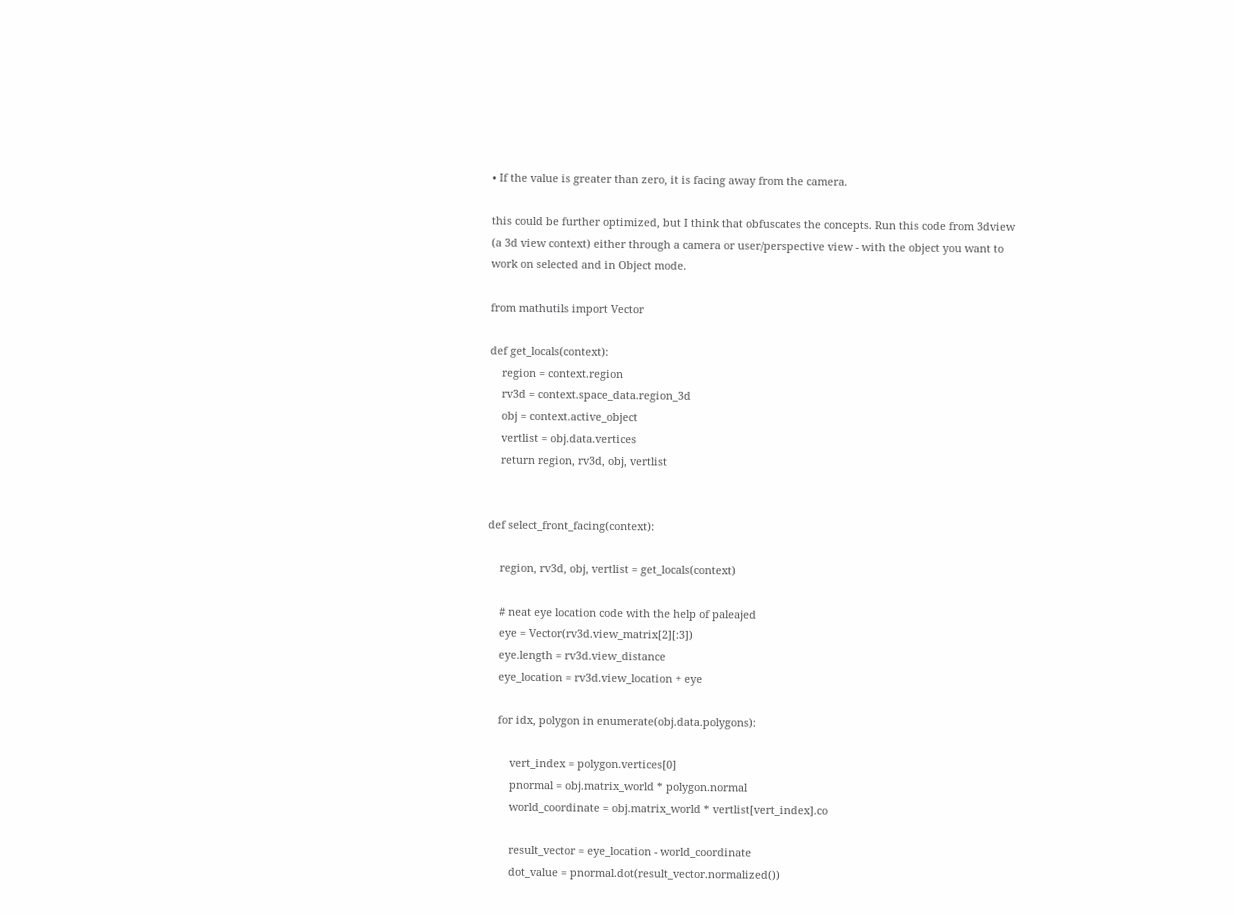• If the value is greater than zero, it is facing away from the camera.

this could be further optimized, but I think that obfuscates the concepts. Run this code from 3dview (a 3d view context) either through a camera or user/perspective view - with the object you want to work on selected and in Object mode.

from mathutils import Vector

def get_locals(context):
    region = context.region
    rv3d = context.space_data.region_3d
    obj = context.active_object
    vertlist = obj.data.vertices
    return region, rv3d, obj, vertlist


def select_front_facing(context):

    region, rv3d, obj, vertlist = get_locals(context)

    # neat eye location code with the help of paleajed
    eye = Vector(rv3d.view_matrix[2][:3])
    eye.length = rv3d.view_distance
    eye_location = rv3d.view_location + eye

    for idx, polygon in enumerate(obj.data.polygons):

        vert_index = polygon.vertices[0]
        pnormal = obj.matrix_world * polygon.normal
        world_coordinate = obj.matrix_world * vertlist[vert_index].co

        result_vector = eye_location - world_coordinate
        dot_value = pnormal.dot(result_vector.normalized())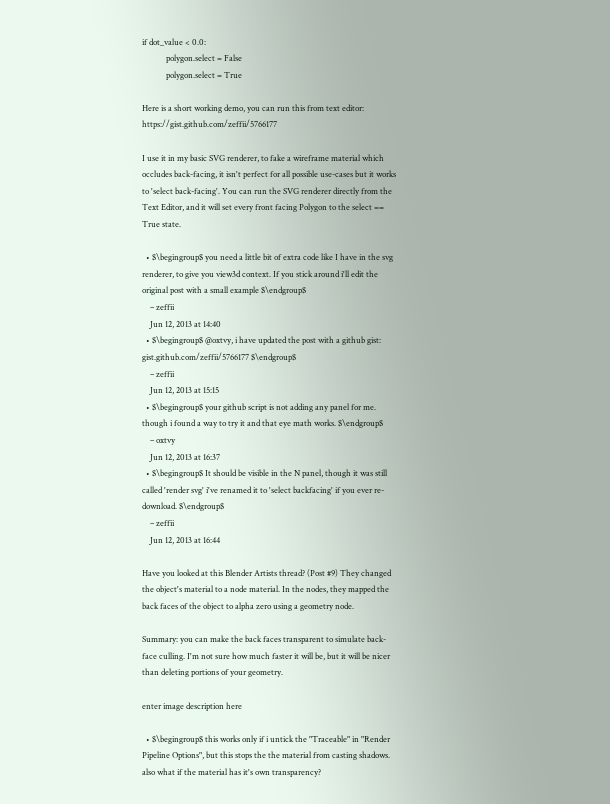if dot_value < 0.0:
            polygon.select = False
            polygon.select = True

Here is a short working demo, you can run this from text editor: https://gist.github.com/zeffii/5766177

I use it in my basic SVG renderer, to fake a wireframe material which occludes back-facing, it isn't perfect for all possible use-cases but it works to 'select back-facing'. You can run the SVG renderer directly from the Text Editor, and it will set every front facing Polygon to the select == True state.

  • $\begingroup$ you need a little bit of extra code like I have in the svg renderer, to give you view3d context. If you stick around i'll edit the original post with a small example $\endgroup$
    – zeffii
    Jun 12, 2013 at 14:40
  • $\begingroup$ @oxtvy, i have updated the post with a github gist: gist.github.com/zeffii/5766177 $\endgroup$
    – zeffii
    Jun 12, 2013 at 15:15
  • $\begingroup$ your github script is not adding any panel for me. though i found a way to try it and that eye math works. $\endgroup$
    – oxtvy
    Jun 12, 2013 at 16:37
  • $\begingroup$ It should be visible in the N panel, though it was still called 'render svg' i've renamed it to 'select backfacing' if you ever re-download. $\endgroup$
    – zeffii
    Jun 12, 2013 at 16:44

Have you looked at this Blender Artists thread? (Post #9) They changed the object's material to a node material. In the nodes, they mapped the back faces of the object to alpha zero using a geometry node.

Summary: you can make the back faces transparent to simulate back-face culling. I'm not sure how much faster it will be, but it will be nicer than deleting portions of your geometry.

enter image description here

  • $\begingroup$ this works only if i untick the "Traceable" in "Render Pipeline Options", but this stops the the material from casting shadows. also what if the material has it's own transparency?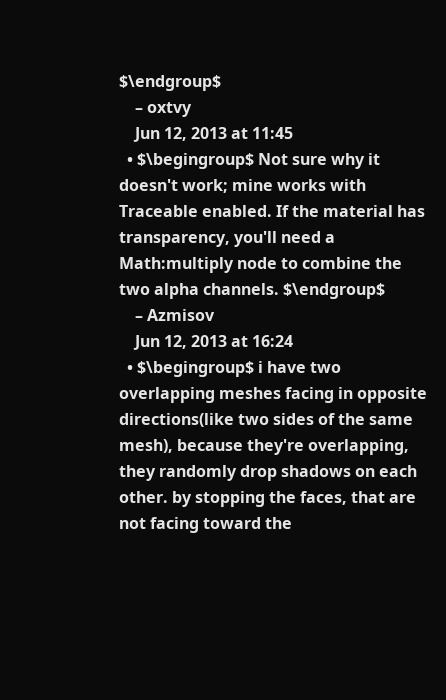$\endgroup$
    – oxtvy
    Jun 12, 2013 at 11:45
  • $\begingroup$ Not sure why it doesn't work; mine works with Traceable enabled. If the material has transparency, you'll need a Math:multiply node to combine the two alpha channels. $\endgroup$
    – Azmisov
    Jun 12, 2013 at 16:24
  • $\begingroup$ i have two overlapping meshes facing in opposite directions(like two sides of the same mesh), because they're overlapping, they randomly drop shadows on each other. by stopping the faces, that are not facing toward the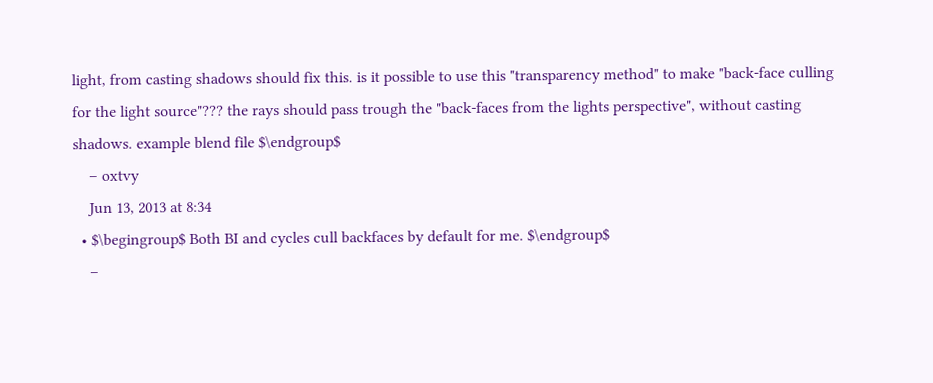light, from casting shadows should fix this. is it possible to use this "transparency method" to make "back-face culling for the light source"??? the rays should pass trough the "back-faces from the lights perspective", without casting shadows. example blend file $\endgroup$
    – oxtvy
    Jun 13, 2013 at 8:34
  • $\begingroup$ Both BI and cycles cull backfaces by default for me. $\endgroup$
    –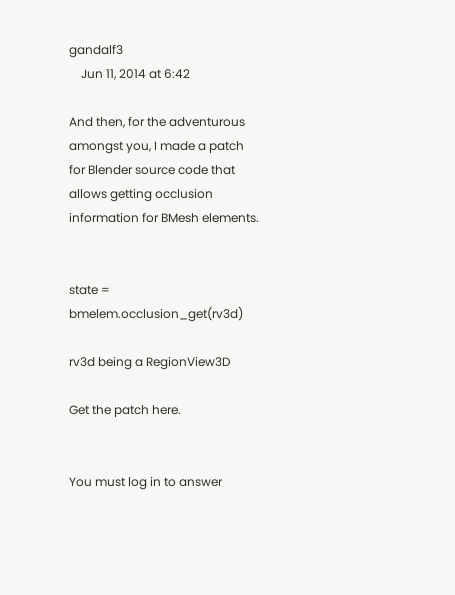gandalf3
    Jun 11, 2014 at 6:42

And then, for the adventurous amongst you, I made a patch for Blender source code that allows getting occlusion information for BMesh elements.


state = bmelem.occlusion_get(rv3d)

rv3d being a RegionView3D

Get the patch here.


You must log in to answer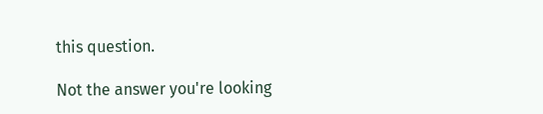this question.

Not the answer you're looking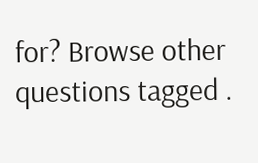for? Browse other questions tagged .